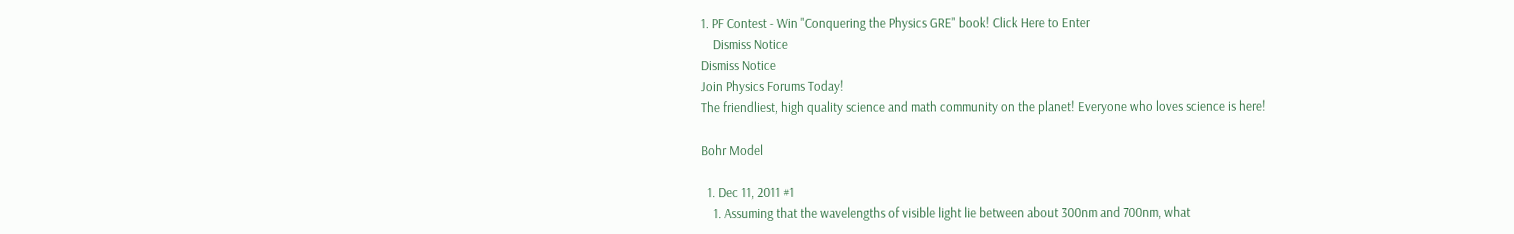1. PF Contest - Win "Conquering the Physics GRE" book! Click Here to Enter
    Dismiss Notice
Dismiss Notice
Join Physics Forums Today!
The friendliest, high quality science and math community on the planet! Everyone who loves science is here!

Bohr Model

  1. Dec 11, 2011 #1
    1. Assuming that the wavelengths of visible light lie between about 300nm and 700nm, what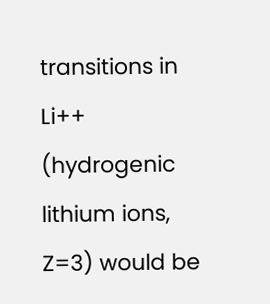transitions in Li++ (hydrogenic lithium ions, Z=3) would be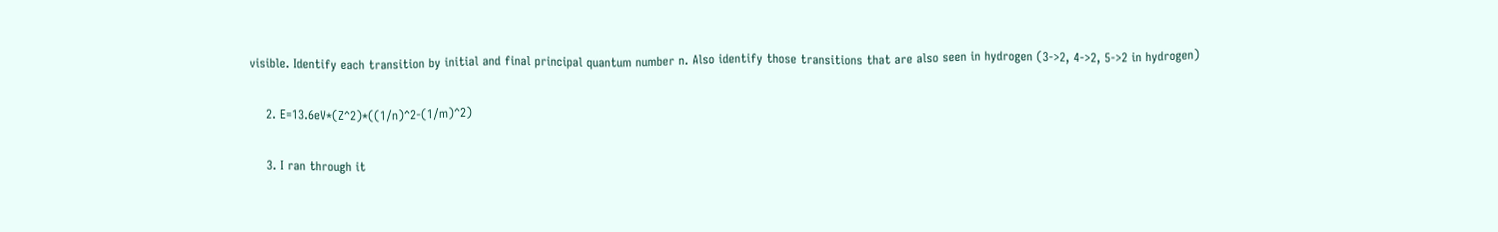visible. Identify each transition by initial and final principal quantum number n. Also identify those transitions that are also seen in hydrogen (3->2, 4->2, 5->2 in hydrogen)

    2. E=13.6eV*(Z^2)*((1/n)^2-(1/m)^2)

    3. I ran through it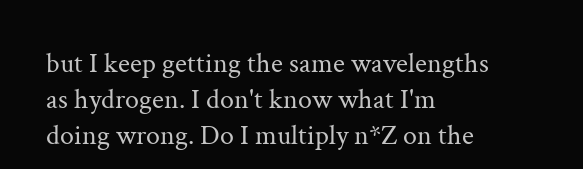but I keep getting the same wavelengths as hydrogen. I don't know what I'm doing wrong. Do I multiply n*Z on the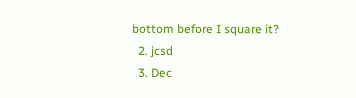bottom before I square it?
  2. jcsd
  3. Dec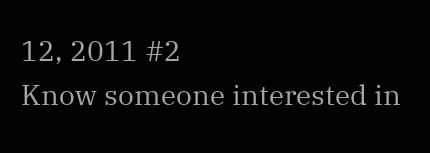12, 2011 #2
Know someone interested in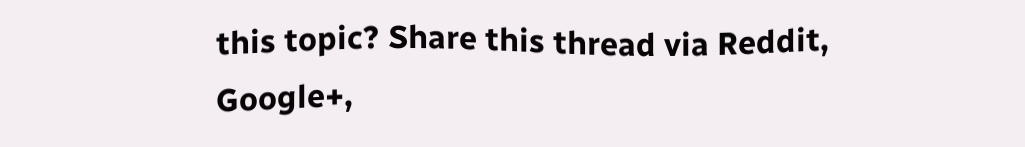this topic? Share this thread via Reddit, Google+,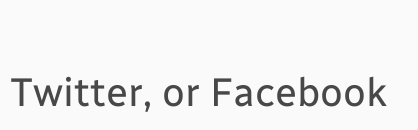Twitter, or Facebook